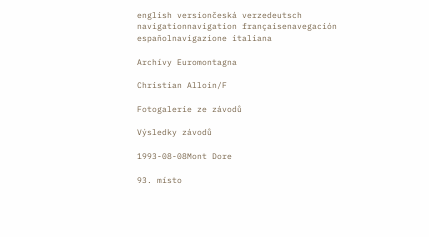english versiončeská verzedeutsch navigationnavigation françaisenavegación españolnavigazione italiana

Archívy Euromontagna

Christian Alloin/F

Fotogalerie ze závodů

Výsledky závodů

1993-08-08Mont Dore

93. místo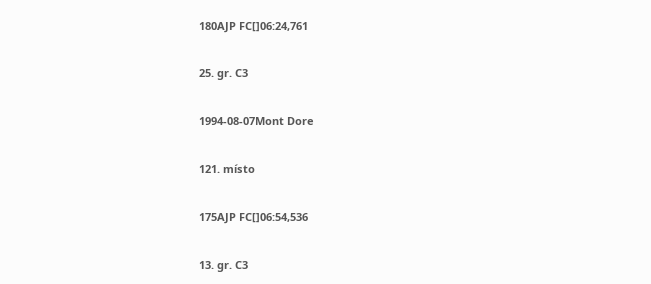180AJP FC[]06:24,761

25. gr. C3

1994-08-07Mont Dore

121. místo

175AJP FC[]06:54,536

13. gr. C3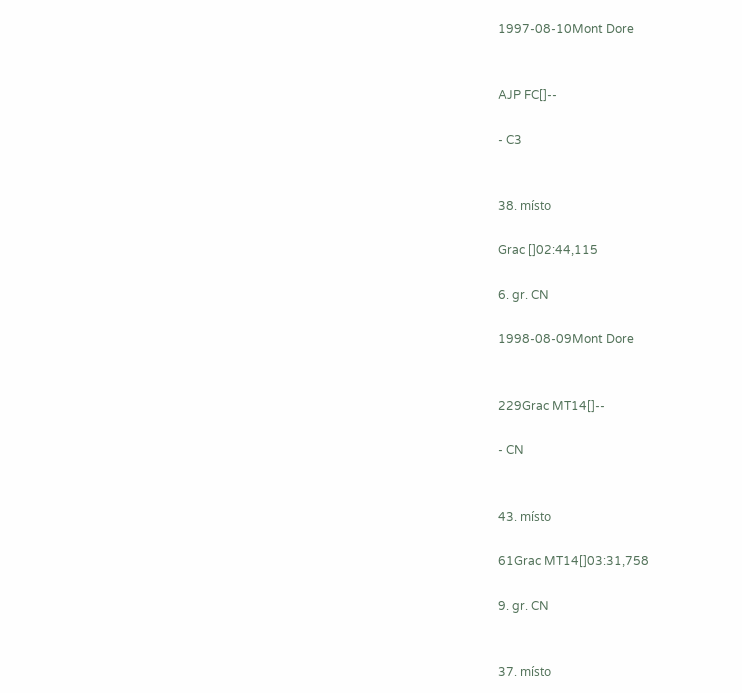1997-08-10Mont Dore


AJP FC[]--

- C3


38. místo

Grac []02:44,115

6. gr. CN

1998-08-09Mont Dore


229Grac MT14[]--

- CN


43. místo

61Grac MT14[]03:31,758

9. gr. CN


37. místo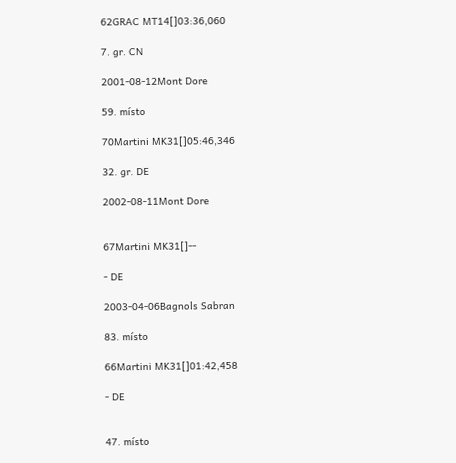62GRAC MT14[]03:36,060

7. gr. CN

2001-08-12Mont Dore

59. místo

70Martini MK31[]05:46,346

32. gr. DE

2002-08-11Mont Dore


67Martini MK31[]--

- DE

2003-04-06Bagnols Sabran

83. místo

66Martini MK31[]01:42,458

- DE


47. místo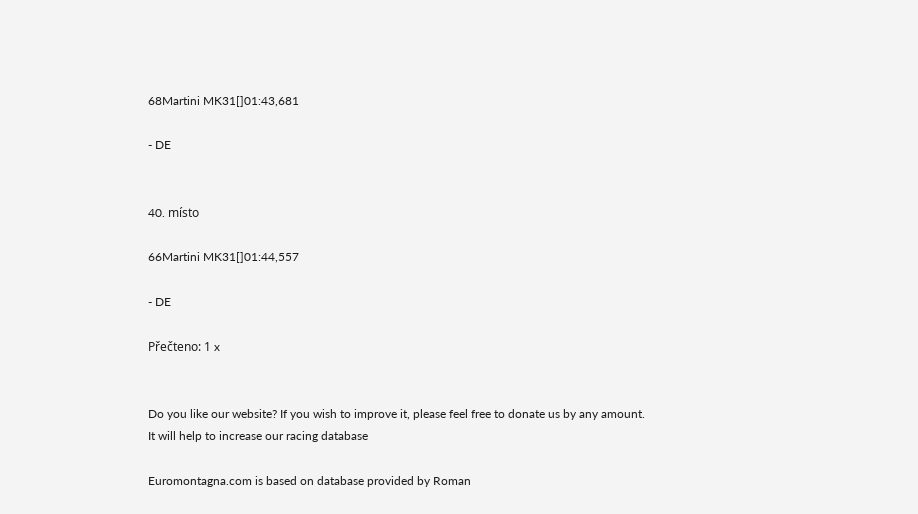68Martini MK31[]01:43,681

- DE


40. místo

66Martini MK31[]01:44,557

- DE

Přečteno: 1 x


Do you like our website? If you wish to improve it, please feel free to donate us by any amount.
It will help to increase our racing database

Euromontagna.com is based on database provided by Roman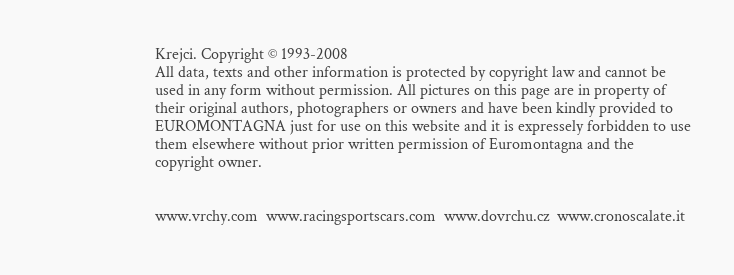Krejci. Copyright © 1993-2008
All data, texts and other information is protected by copyright law and cannot be used in any form without permission. All pictures on this page are in property of their original authors, photographers or owners and have been kindly provided to EUROMONTAGNA just for use on this website and it is expressely forbidden to use them elsewhere without prior written permission of Euromontagna and the copyright owner.


www.vrchy.com  www.racingsportscars.com  www.dovrchu.cz  www.cronoscalate.it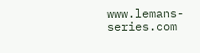www.lemans-series.com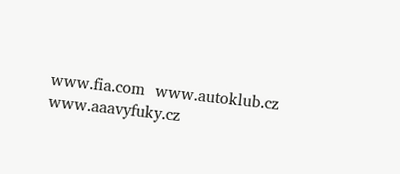www.fia.com  www.autoklub.cz  www.aaavyfuky.cz